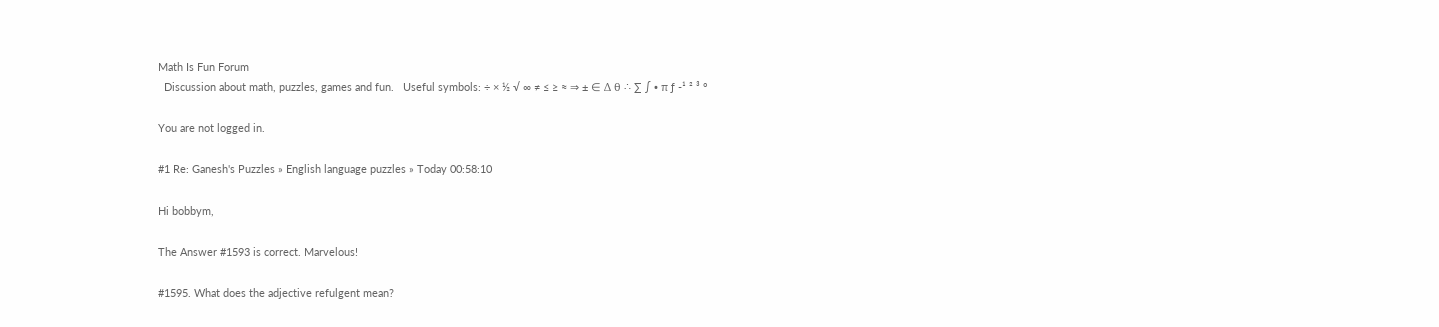Math Is Fun Forum
  Discussion about math, puzzles, games and fun.   Useful symbols: ÷ × ½ √ ∞ ≠ ≤ ≥ ≈ ⇒ ± ∈ Δ θ ∴ ∑ ∫ • π ƒ -¹ ² ³ °

You are not logged in.

#1 Re: Ganesh's Puzzles » English language puzzles » Today 00:58:10

Hi bobbym,

The Answer #1593 is correct. Marvelous!

#1595. What does the adjective refulgent mean?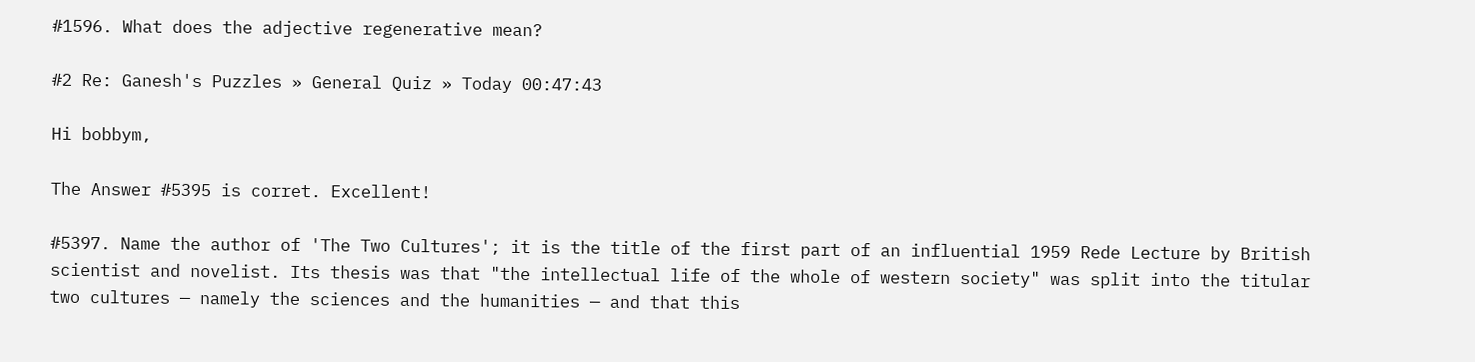#1596. What does the adjective regenerative mean?

#2 Re: Ganesh's Puzzles » General Quiz » Today 00:47:43

Hi bobbym,

The Answer #5395 is corret. Excellent!

#5397. Name the author of 'The Two Cultures'; it is the title of the first part of an influential 1959 Rede Lecture by British scientist and novelist. Its thesis was that "the intellectual life of the whole of western society" was split into the titular two cultures — namely the sciences and the humanities — and that this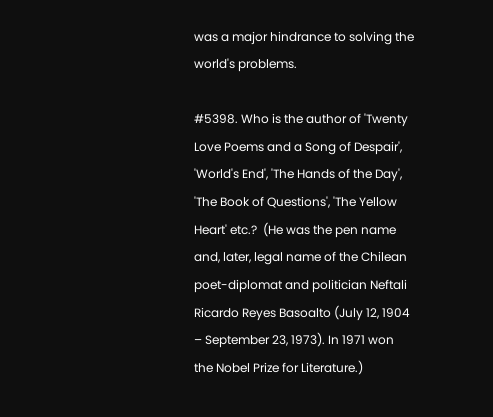was a major hindrance to solving the world's problems.

#5398. Who is the author of 'Twenty Love Poems and a Song of Despair', 'World's End', 'The Hands of the Day', 'The Book of Questions', 'The Yellow Heart' etc.?  (He was the pen name and, later, legal name of the Chilean poet-diplomat and politician Neftali Ricardo Reyes Basoalto (July 12, 1904 – September 23, 1973). In 1971 won the Nobel Prize for Literature.)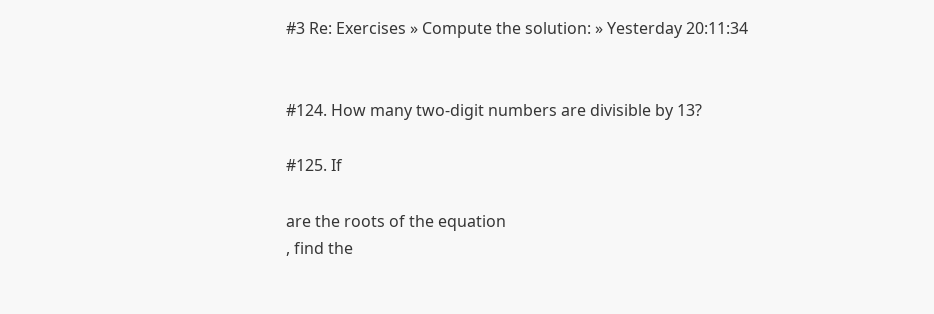#3 Re: Exercises » Compute the solution: » Yesterday 20:11:34


#124. How many two-digit numbers are divisible by 13?

#125. If

are the roots of the equation
, find the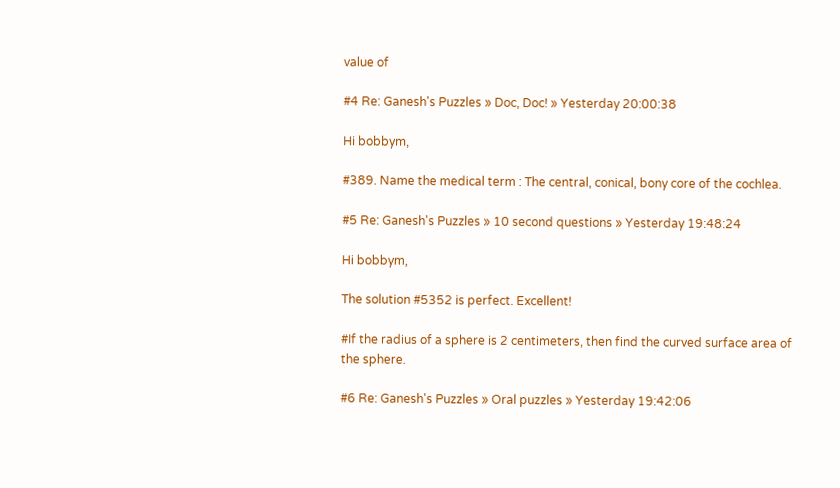value of

#4 Re: Ganesh's Puzzles » Doc, Doc! » Yesterday 20:00:38

Hi bobbym,

#389. Name the medical term : The central, conical, bony core of the cochlea.

#5 Re: Ganesh's Puzzles » 10 second questions » Yesterday 19:48:24

Hi bobbym,

The solution #5352 is perfect. Excellent!

#If the radius of a sphere is 2 centimeters, then find the curved surface area of the sphere.

#6 Re: Ganesh's Puzzles » Oral puzzles » Yesterday 19:42:06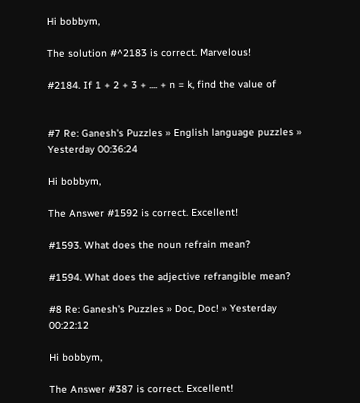Hi bobbym,

The solution #^2183 is correct. Marvelous!

#2184. If 1 + 2 + 3 + .... + n = k, find the value of


#7 Re: Ganesh's Puzzles » English language puzzles » Yesterday 00:36:24

Hi bobbym,

The Answer #1592 is correct. Excellent!

#1593. What does the noun refrain mean?

#1594. What does the adjective refrangible mean?

#8 Re: Ganesh's Puzzles » Doc, Doc! » Yesterday 00:22:12

Hi bobbym,

The Answer #387 is correct. Excellent!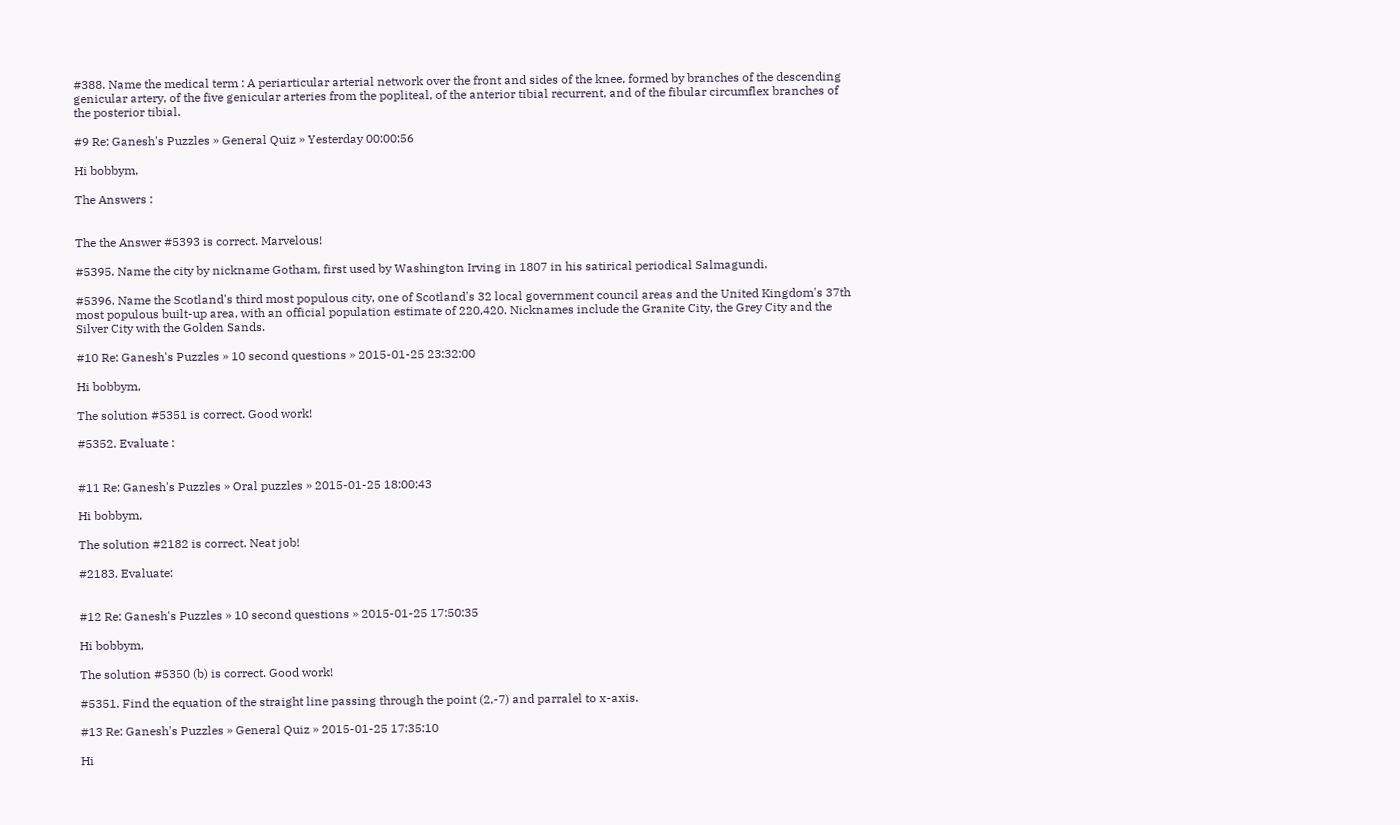#388. Name the medical term : A periarticular arterial network over the front and sides of the knee, formed by branches of the descending genicular artery, of the five genicular arteries from the popliteal, of the anterior tibial recurrent, and of the fibular circumflex branches of the posterior tibial.

#9 Re: Ganesh's Puzzles » General Quiz » Yesterday 00:00:56

Hi bobbym,

The Answers :


The the Answer #5393 is correct. Marvelous!

#5395. Name the city by nickname Gotham, first used by Washington Irving in 1807 in his satirical periodical Salmagundi.

#5396. Name the Scotland's third most populous city, one of Scotland's 32 local government council areas and the United Kingdom's 37th most populous built-up area, with an official population estimate of 220,420. Nicknames include the Granite City, the Grey City and the Silver City with the Golden Sands.

#10 Re: Ganesh's Puzzles » 10 second questions » 2015-01-25 23:32:00

Hi bobbym,

The solution #5351 is correct. Good work!

#5352. Evaluate :


#11 Re: Ganesh's Puzzles » Oral puzzles » 2015-01-25 18:00:43

Hi bobbym,

The solution #2182 is correct. Neat job!

#2183. Evaluate:


#12 Re: Ganesh's Puzzles » 10 second questions » 2015-01-25 17:50:35

Hi bobbym,

The solution #5350 (b) is correct. Good work!

#5351. Find the equation of the straight line passing through the point (2,-7) and parralel to x-axis.

#13 Re: Ganesh's Puzzles » General Quiz » 2015-01-25 17:35:10

Hi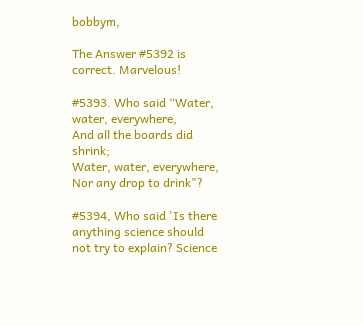bobbym,

The Answer #5392 is correct. Marvelous!

#5393. Who said “Water, water, everywhere,
And all the boards did shrink;
Water, water, everywhere,
Nor any drop to drink"?

#5394, Who said 'Is there anything science should not try to explain? Science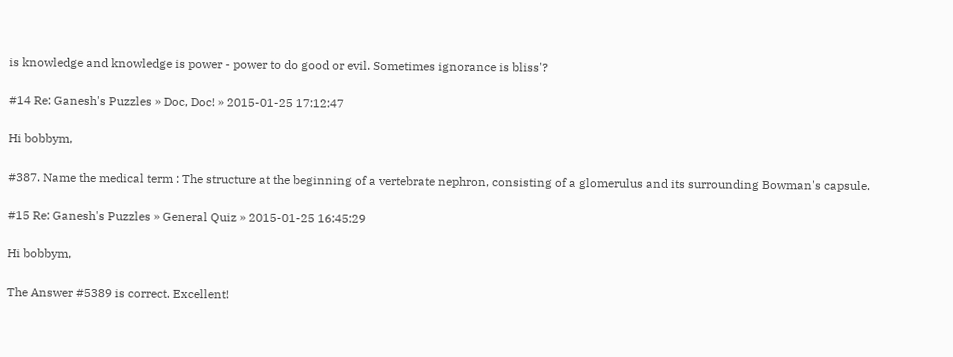is knowledge and knowledge is power - power to do good or evil. Sometimes ignorance is bliss'?

#14 Re: Ganesh's Puzzles » Doc, Doc! » 2015-01-25 17:12:47

Hi bobbym,

#387. Name the medical term : The structure at the beginning of a vertebrate nephron, consisting of a glomerulus and its surrounding Bowman's capsule.

#15 Re: Ganesh's Puzzles » General Quiz » 2015-01-25 16:45:29

Hi bobbym,

The Answer #5389 is correct. Excellent!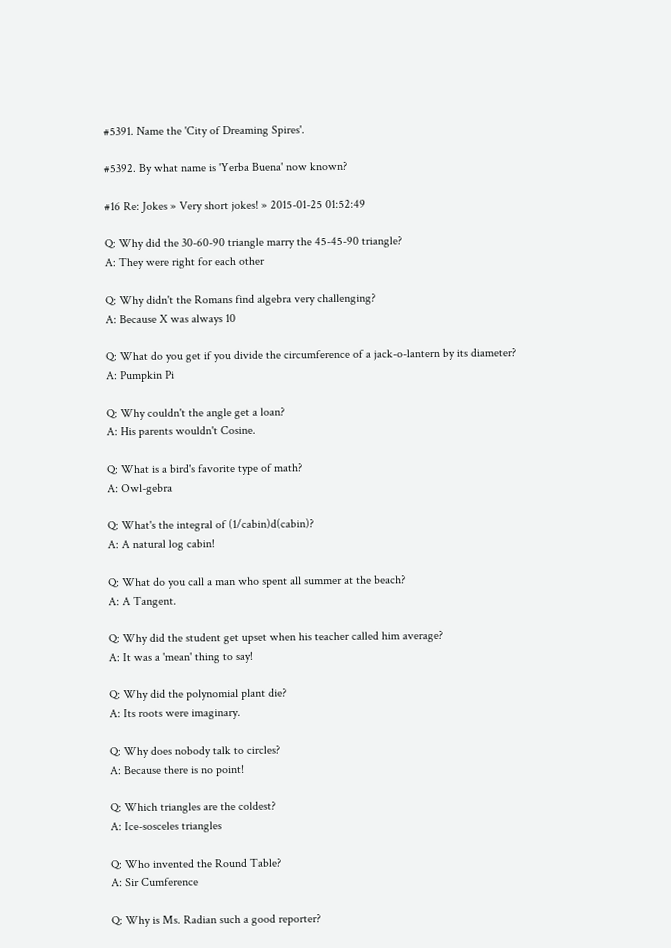#5391. Name the 'City of Dreaming Spires'.

#5392. By what name is 'Yerba Buena' now known?

#16 Re: Jokes » Very short jokes! » 2015-01-25 01:52:49

Q: Why did the 30-60-90 triangle marry the 45-45-90 triangle?
A: They were right for each other

Q: Why didn't the Romans find algebra very challenging?
A: Because X was always 10

Q: What do you get if you divide the circumference of a jack-o-lantern by its diameter?
A: Pumpkin Pi

Q: Why couldn't the angle get a loan?
A: His parents wouldn't Cosine.

Q: What is a bird's favorite type of math?
A: Owl-gebra

Q: What's the integral of (1/cabin)d(cabin)?
A: A natural log cabin!

Q: What do you call a man who spent all summer at the beach?
A: A Tangent.

Q: Why did the student get upset when his teacher called him average?
A: It was a 'mean' thing to say!

Q: Why did the polynomial plant die?
A: Its roots were imaginary.

Q: Why does nobody talk to circles?
A: Because there is no point!

Q: Which triangles are the coldest?
A: Ice-sosceles triangles

Q: Who invented the Round Table?
A: Sir Cumference

Q: Why is Ms. Radian such a good reporter?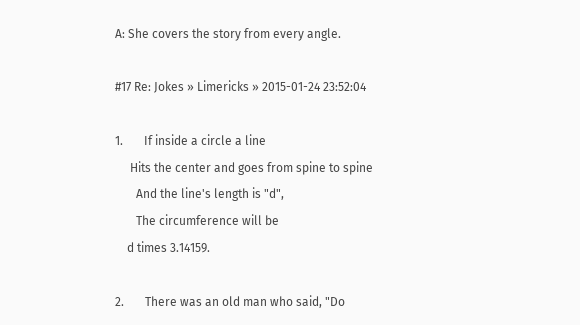A: She covers the story from every angle.

#17 Re: Jokes » Limericks » 2015-01-24 23:52:04

1.       If inside a circle a line
     Hits the center and goes from spine to spine
       And the line's length is "d",
       The circumference will be
    d times 3.14159.

2.       There was an old man who said, "Do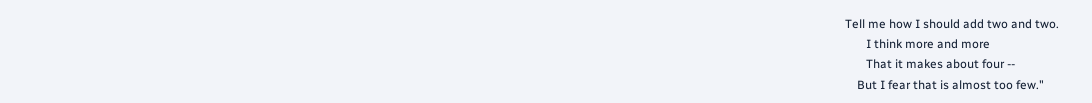Tell me how I should add two and two.
       I think more and more
       That it makes about four --
    But I fear that is almost too few."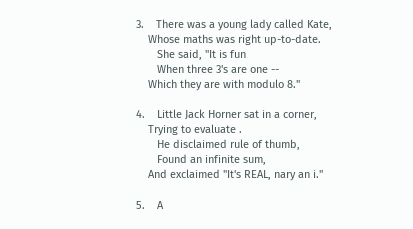3.    There was a young lady called Kate,
    Whose maths was right up-to-date.
       She said, "It is fun
       When three 3's are one --
    Which they are with modulo 8."

4.    Little Jack Horner sat in a corner,
    Trying to evaluate .
       He disclaimed rule of thumb,
       Found an infinite sum,
    And exclaimed "It's REAL, nary an i."

5.    A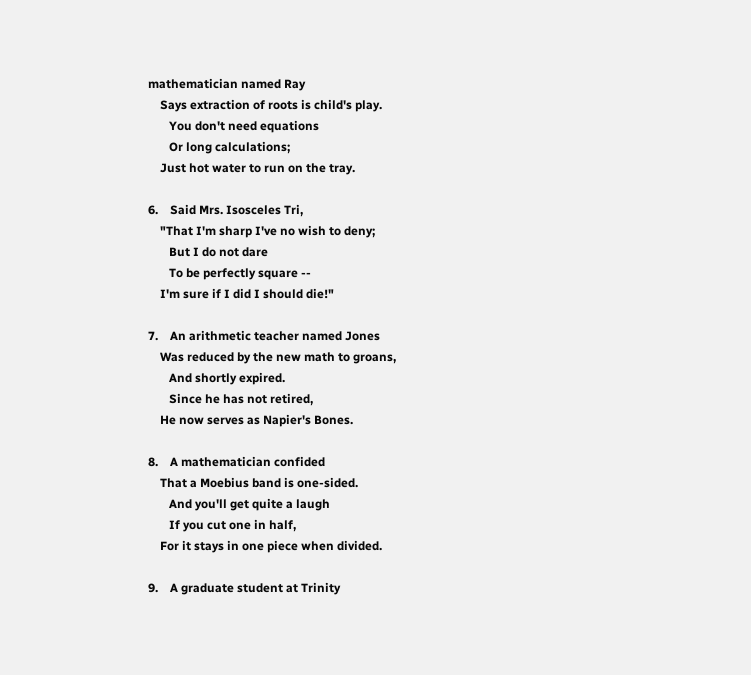mathematician named Ray
    Says extraction of roots is child's play.
       You don't need equations
       Or long calculations;
    Just hot water to run on the tray.

6.    Said Mrs. Isosceles Tri,
    "That I'm sharp I've no wish to deny;
       But I do not dare
       To be perfectly square --
    I'm sure if I did I should die!"

7.    An arithmetic teacher named Jones
    Was reduced by the new math to groans,
       And shortly expired.
       Since he has not retired,
    He now serves as Napier's Bones.

8.    A mathematician confided
    That a Moebius band is one-sided.
       And you'll get quite a laugh
       If you cut one in half,
    For it stays in one piece when divided.

9.    A graduate student at Trinity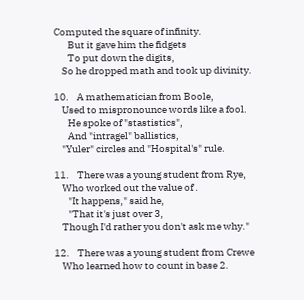Computed the square of infinity.
       But it gave him the fidgets
       To put down the digits,
    So he dropped math and took up divinity.

10.    A mathematician from Boole,
    Used to mispronounce words like a fool.
       He spoke of "stastistics",
       And "intragel" ballistics,
    "Yuler" circles and "Hospital's" rule.

11.    There was a young student from Rye,
    Who worked out the value of .
       "It happens," said he,
       "That it's just over 3,
    Though I'd rather you don't ask me why."

12.    There was a young student from Crewe
    Who learned how to count in base 2.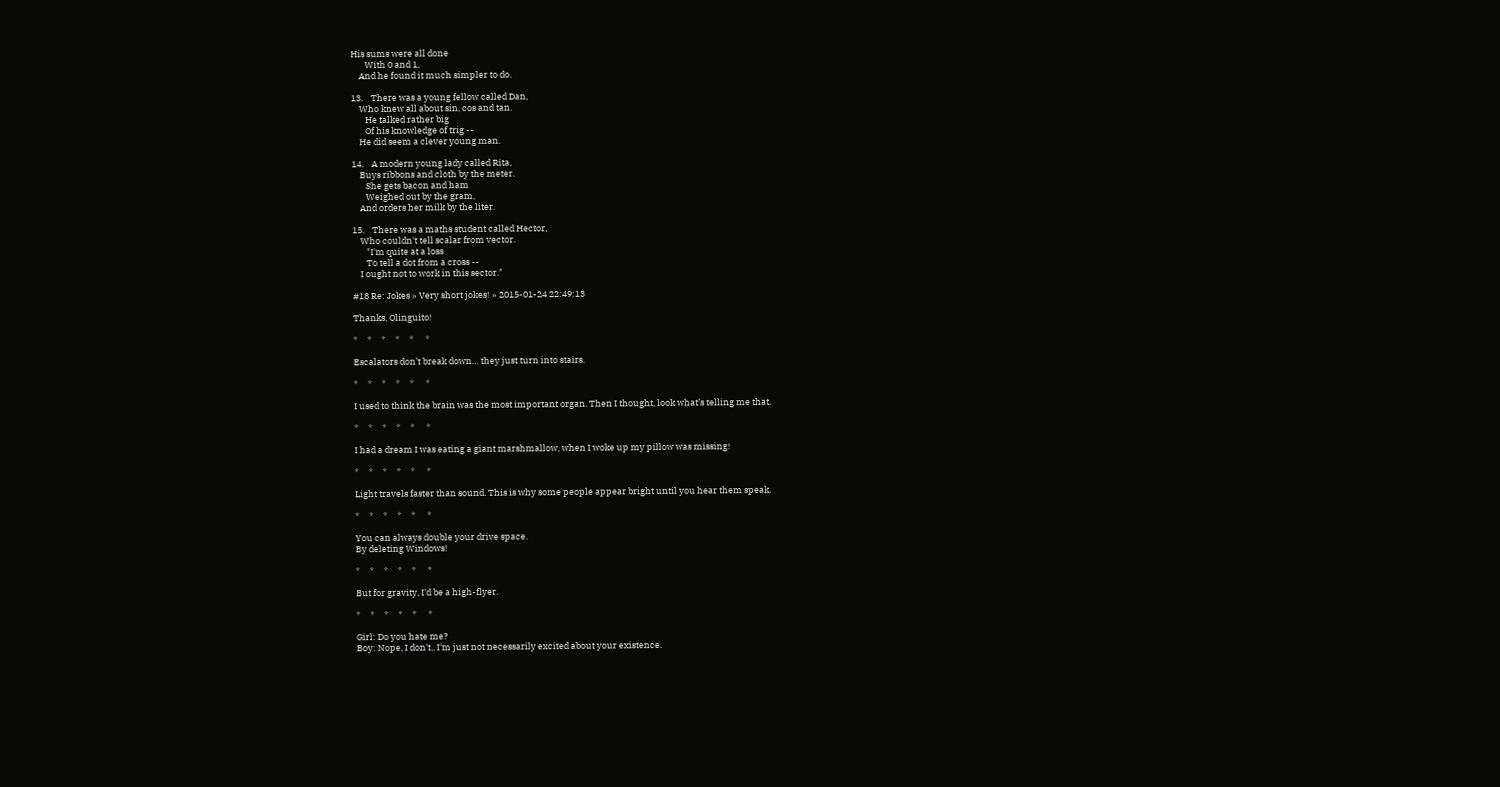His sums were all done
       With 0 and 1,
    And he found it much simpler to do.

13.    There was a young fellow called Dan,
    Who knew all about sin, cos and tan.
       He talked rather big
       Of his knowledge of trig --
    He did seem a clever young man.

14.    A modern young lady called Rita,
    Buys ribbons and cloth by the meter.
       She gets bacon and ham
       Weighed out by the gram,
    And orders her milk by the liter.

15.    There was a maths student called Hector,
    Who couldn't tell scalar from vector.
       "I'm quite at a loss
       To tell a dot from a cross --
    I ought not to work in this sector."

#18 Re: Jokes » Very short jokes! » 2015-01-24 22:49:13

Thanks, Olinguito!

*     *     *     *     *      *

Escalators don’t break down… they just turn into stairs.

*     *     *     *     *      *

I used to think the brain was the most important organ. Then I thought, look what’s telling me that.

*     *     *     *     *      *

I had a dream I was eating a giant marshmallow, when I woke up my pillow was missing!

*     *     *     *     *      *

Light travels faster than sound. This is why some people appear bright until you hear them speak.

*     *     *     *     *      *

You can always double your drive space.
By deleting Windows!

*     *     *     *     *      *

But for gravity, I'd be a high-flyer.

*     *     *     *     *      *

Girl: Do you hate me?
Boy: Nope, I don't.. I'm just not necessarily excited about your existence.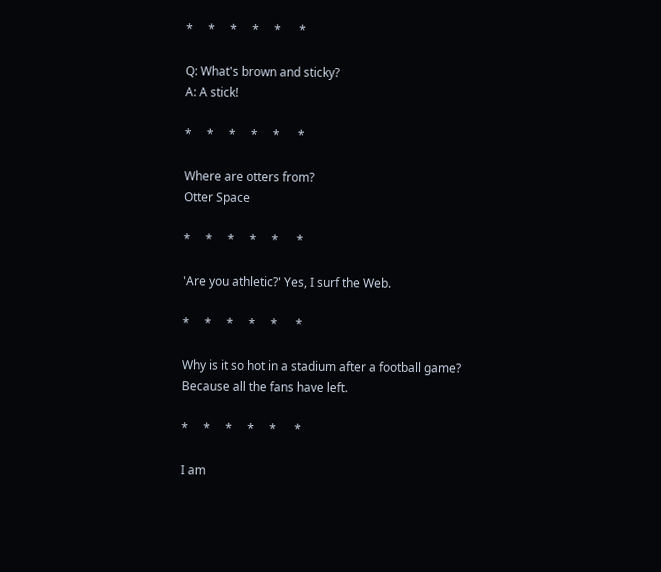*     *     *     *     *      *

Q: What's brown and sticky?
A: A stick!

*     *     *     *     *      *

Where are otters from?
Otter Space

*     *     *     *     *      *

'Are you athletic?' Yes, I surf the Web.

*     *     *     *     *      *

Why is it so hot in a stadium after a football game?
Because all the fans have left.

*     *     *     *     *      *

I am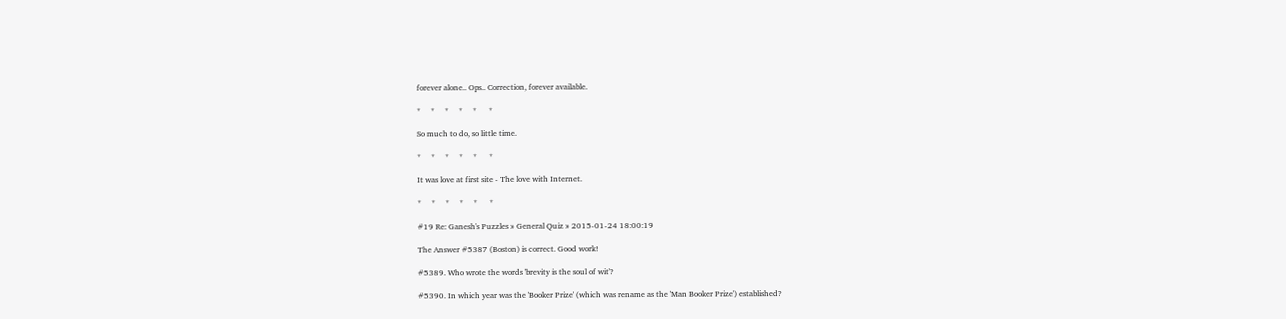forever alone.. Ops.. Correction, forever available.

*     *     *     *     *      *

So much to do, so little time.

*     *     *     *     *      *

It was love at first site - The love with Internet.

*     *     *     *     *      *

#19 Re: Ganesh's Puzzles » General Quiz » 2015-01-24 18:00:19

The Answer #5387 (Boston) is correct. Good work!

#5389. Who wrote the words 'brevity is the soul of wit'?

#5390. In which year was the 'Booker Prize' (which was rename as the 'Man Booker Prize') established?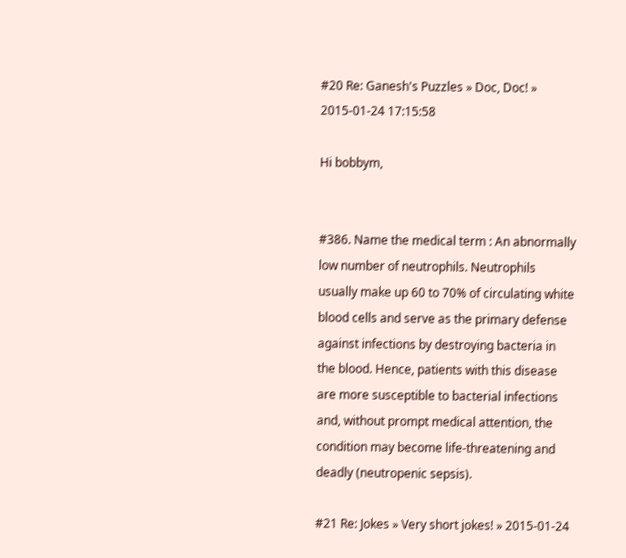#20 Re: Ganesh's Puzzles » Doc, Doc! » 2015-01-24 17:15:58

Hi bobbym,


#386. Name the medical term : An abnormally low number of neutrophils. Neutrophils usually make up 60 to 70% of circulating white blood cells and serve as the primary defense against infections by destroying bacteria in the blood. Hence, patients with this disease are more susceptible to bacterial infections and, without prompt medical attention, the condition may become life-threatening and deadly (neutropenic sepsis).

#21 Re: Jokes » Very short jokes! » 2015-01-24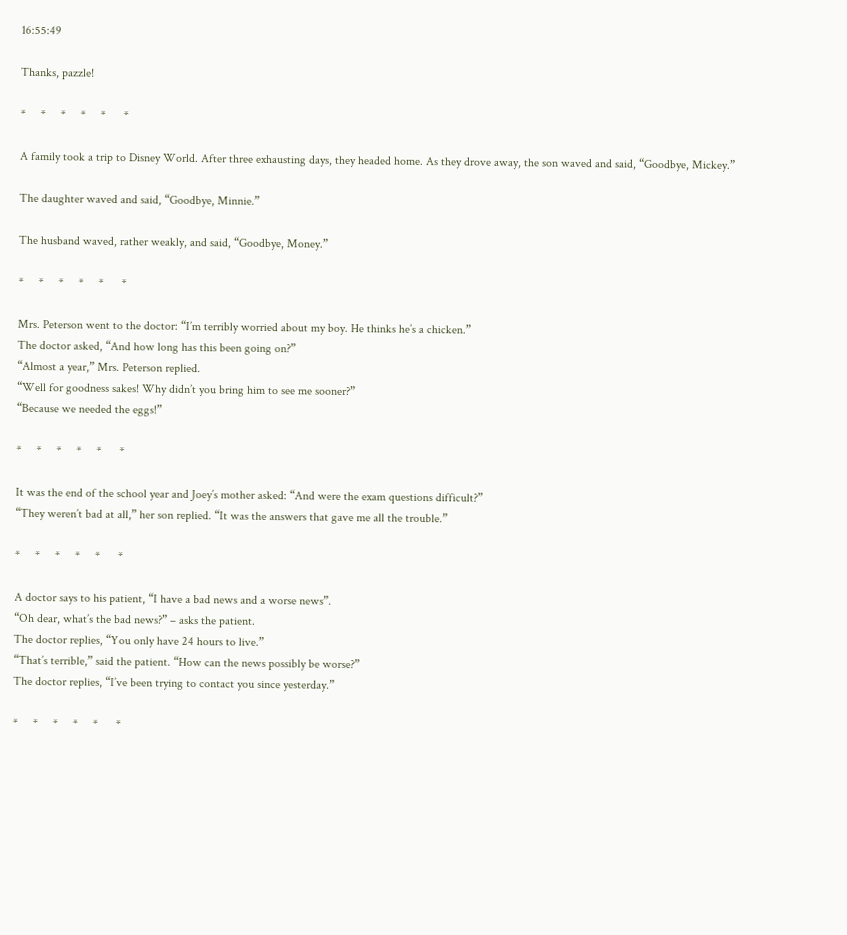16:55:49

Thanks, pazzle!

*     *     *     *     *      *

A family took a trip to Disney World. After three exhausting days, they headed home. As they drove away, the son waved and said, “Goodbye, Mickey.”

The daughter waved and said, “Goodbye, Minnie.”

The husband waved, rather weakly, and said, “Goodbye, Money.”

*     *     *     *     *      *

Mrs. Peterson went to the doctor: “I’m terribly worried about my boy. He thinks he’s a chicken.”
The doctor asked, “And how long has this been going on?”
“Almost a year,” Mrs. Peterson replied.
“Well for goodness sakes! Why didn’t you bring him to see me sooner?”
“Because we needed the eggs!”

*     *     *     *     *      *

It was the end of the school year and Joey’s mother asked: “And were the exam questions difficult?”
“They weren’t bad at all,” her son replied. “It was the answers that gave me all the trouble.”

*     *     *     *     *      *

A doctor says to his patient, “I have a bad news and a worse news”.
“Oh dear, what’s the bad news?” – asks the patient.
The doctor replies, “You only have 24 hours to live.”
“That’s terrible,” said the patient. “How can the news possibly be worse?”
The doctor replies, “I’ve been trying to contact you since yesterday.”

*     *     *     *     *      *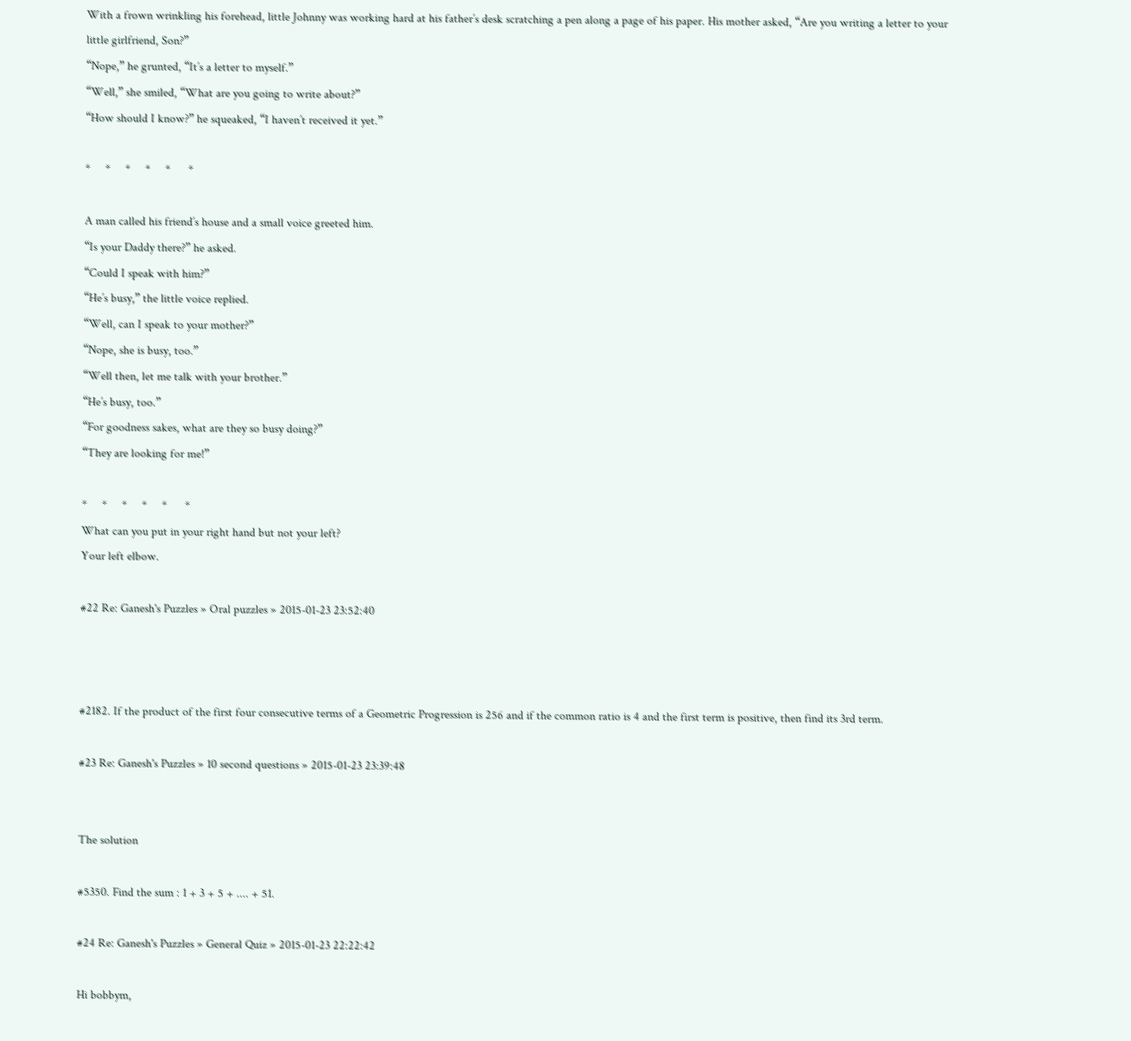With a frown wrinkling his forehead, little Johnny was working hard at his father’s desk scratching a pen along a page of his paper. His mother asked, “Are you writing a letter to your little girlfriend, Son?”
“Nope,” he grunted, “It’s a letter to myself.”
“Well,” she smiled, “What are you going to write about?”
“How should I know?” he squeaked, “I haven’t received it yet.”

*     *     *     *     *      *

A man called his friend’s house and a small voice greeted him.
“Is your Daddy there?” he asked.
“Could I speak with him?”
“He’s busy,” the little voice replied.
“Well, can I speak to your mother?”
“Nope, she is busy, too.”
“Well then, let me talk with your brother.”
“He’s busy, too.”
“For goodness sakes, what are they so busy doing?”
“They are looking for me!”

*     *     *     *     *      *
What can you put in your right hand but not your left?
Your left elbow.

#22 Re: Ganesh's Puzzles » Oral puzzles » 2015-01-23 23:52:40



#2182. If the product of the first four consecutive terms of a Geometric Progression is 256 and if the common ratio is 4 and the first term is positive, then find its 3rd term.

#23 Re: Ganesh's Puzzles » 10 second questions » 2015-01-23 23:39:48


The solution

#5350. Find the sum : 1 + 3 + 5 + .... + 51.

#24 Re: Ganesh's Puzzles » General Quiz » 2015-01-23 22:22:42

Hi bobbym,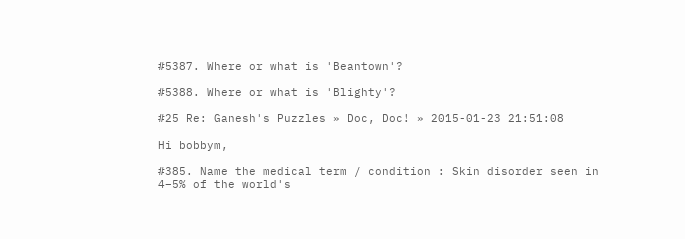#5387. Where or what is 'Beantown'?

#5388. Where or what is 'Blighty'?

#25 Re: Ganesh's Puzzles » Doc, Doc! » 2015-01-23 21:51:08

Hi bobbym,

#385. Name the medical term / condition : Skin disorder seen in 4–5% of the world's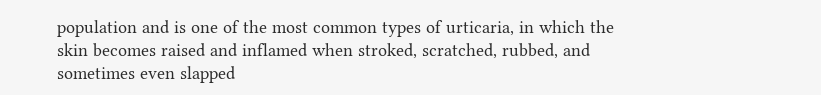population and is one of the most common types of urticaria, in which the skin becomes raised and inflamed when stroked, scratched, rubbed, and sometimes even slapped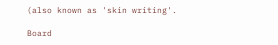(also known as 'skin writing'.

Board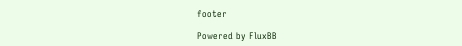footer

Powered by FluxBB